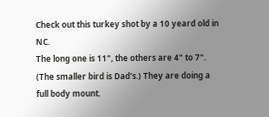Check out this turkey shot by a 10 yeard old in NC.
The long one is 11", the others are 4" to 7". (The smaller bird is Dad's.) They are doing a full body mount.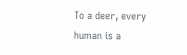To a deer, every human is a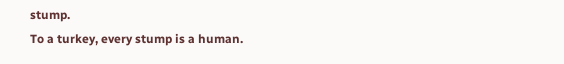stump.
To a turkey, every stump is a human.